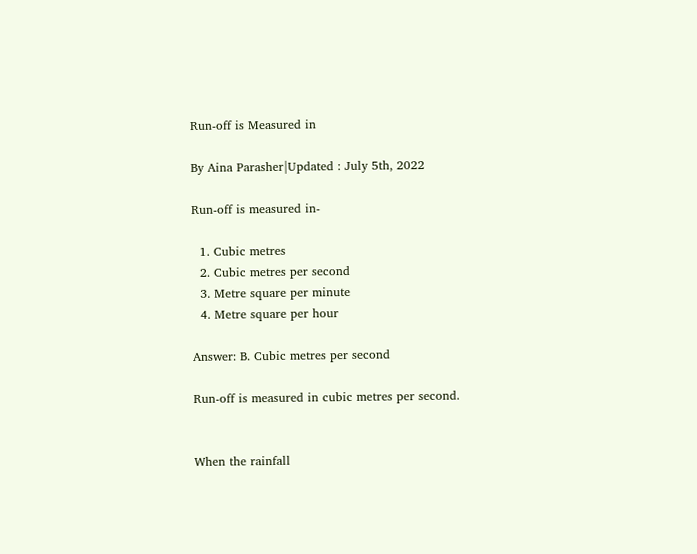Run-off is Measured in

By Aina Parasher|Updated : July 5th, 2022

Run-off is measured in-

  1. Cubic metres
  2. Cubic metres per second
  3. Metre square per minute
  4. Metre square per hour

Answer: B. Cubic metres per second

Run-off is measured in cubic metres per second.


When the rainfall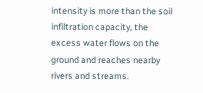intensity is more than the soil infiltration capacity, the excess water flows on the ground and reaches nearby rivers and streams.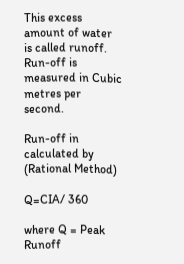This excess amount of water is called runoff. Run-off is measured in Cubic metres per second.

Run-off in calculated by (Rational Method)

Q=CIA/ 360

where Q = Peak Runoff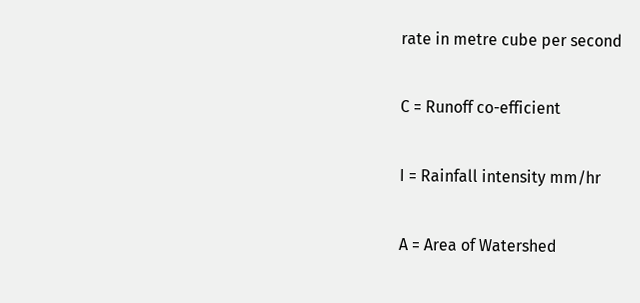rate in metre cube per second

C = Runoff co-efficient

I = Rainfall intensity mm/hr

A = Area of Watershed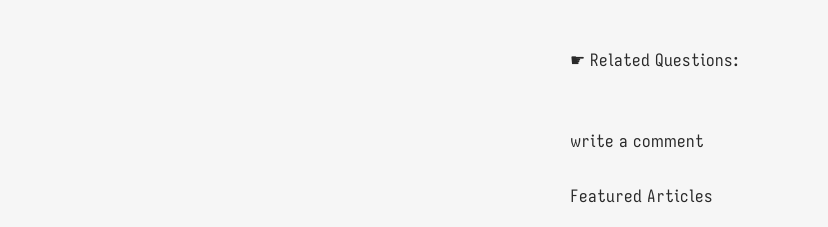☛ Related Questions:


write a comment

Featured Articles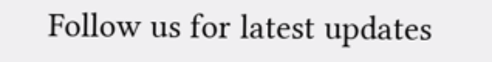Follow us for latest updates